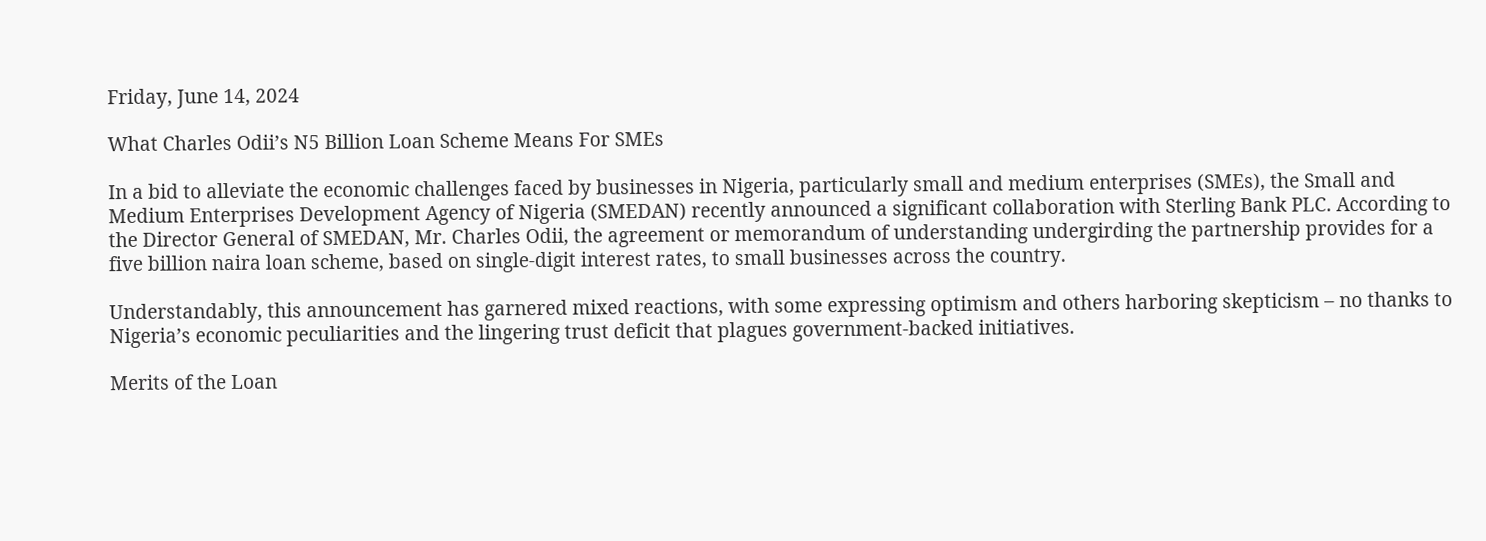Friday, June 14, 2024

What Charles Odii’s N5 Billion Loan Scheme Means For SMEs

In a bid to alleviate the economic challenges faced by businesses in Nigeria, particularly small and medium enterprises (SMEs), the Small and Medium Enterprises Development Agency of Nigeria (SMEDAN) recently announced a significant collaboration with Sterling Bank PLC. According to the Director General of SMEDAN, Mr. Charles Odii, the agreement or memorandum of understanding undergirding the partnership provides for a five billion naira loan scheme, based on single-digit interest rates, to small businesses across the country.

Understandably, this announcement has garnered mixed reactions, with some expressing optimism and others harboring skepticism – no thanks to Nigeria’s economic peculiarities and the lingering trust deficit that plagues government-backed initiatives.

Merits of the Loan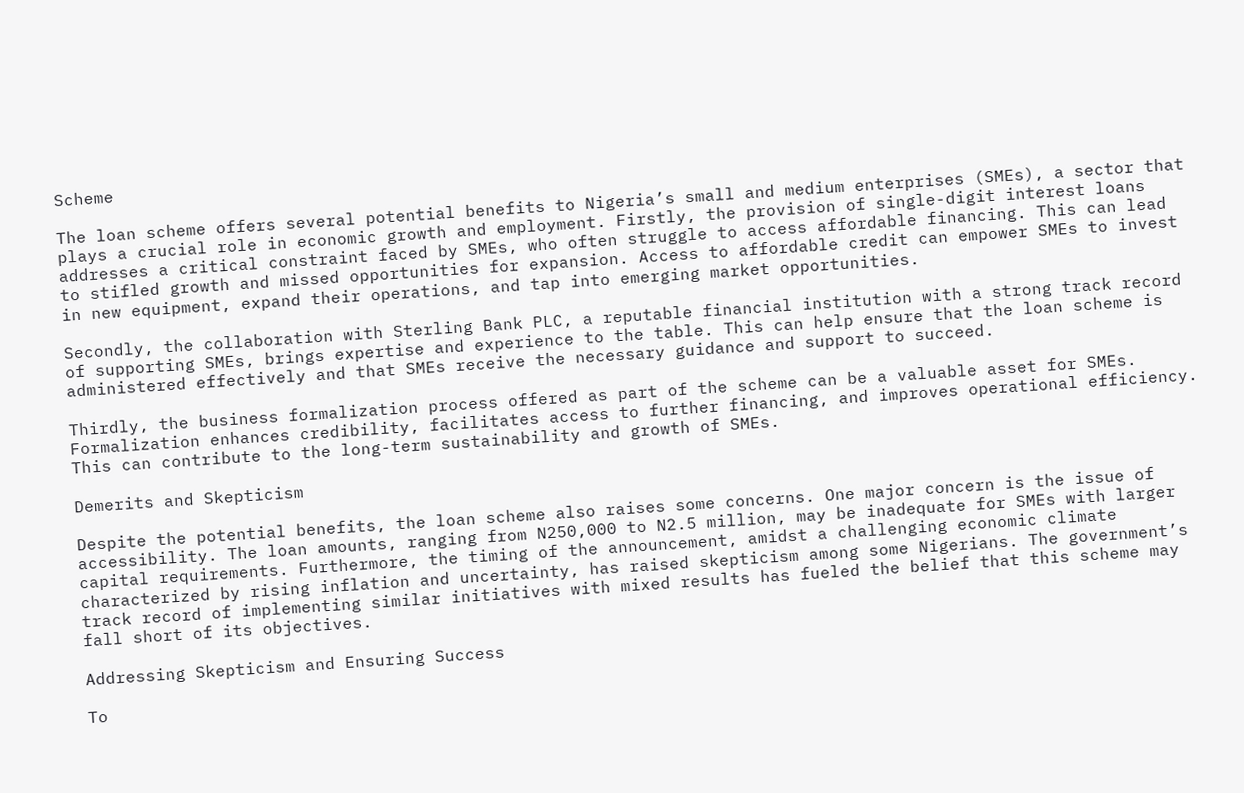Scheme

The loan scheme offers several potential benefits to Nigeria’s small and medium enterprises (SMEs), a sector that plays a crucial role in economic growth and employment. Firstly, the provision of single-digit interest loans addresses a critical constraint faced by SMEs, who often struggle to access affordable financing. This can lead to stifled growth and missed opportunities for expansion. Access to affordable credit can empower SMEs to invest in new equipment, expand their operations, and tap into emerging market opportunities.

Secondly, the collaboration with Sterling Bank PLC, a reputable financial institution with a strong track record of supporting SMEs, brings expertise and experience to the table. This can help ensure that the loan scheme is administered effectively and that SMEs receive the necessary guidance and support to succeed.

Thirdly, the business formalization process offered as part of the scheme can be a valuable asset for SMEs. Formalization enhances credibility, facilitates access to further financing, and improves operational efficiency. This can contribute to the long-term sustainability and growth of SMEs.

Demerits and Skepticism

Despite the potential benefits, the loan scheme also raises some concerns. One major concern is the issue of accessibility. The loan amounts, ranging from N250,000 to N2.5 million, may be inadequate for SMEs with larger capital requirements. Furthermore, the timing of the announcement, amidst a challenging economic climate characterized by rising inflation and uncertainty, has raised skepticism among some Nigerians. The government’s track record of implementing similar initiatives with mixed results has fueled the belief that this scheme may fall short of its objectives.

Addressing Skepticism and Ensuring Success

To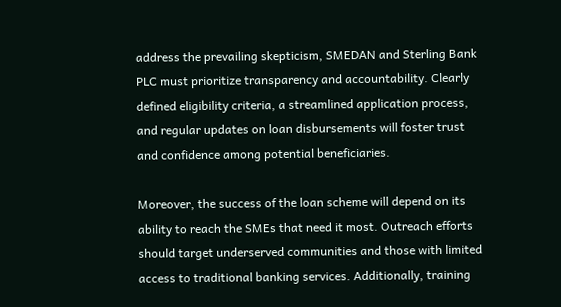address the prevailing skepticism, SMEDAN and Sterling Bank PLC must prioritize transparency and accountability. Clearly defined eligibility criteria, a streamlined application process, and regular updates on loan disbursements will foster trust and confidence among potential beneficiaries.

Moreover, the success of the loan scheme will depend on its ability to reach the SMEs that need it most. Outreach efforts should target underserved communities and those with limited access to traditional banking services. Additionally, training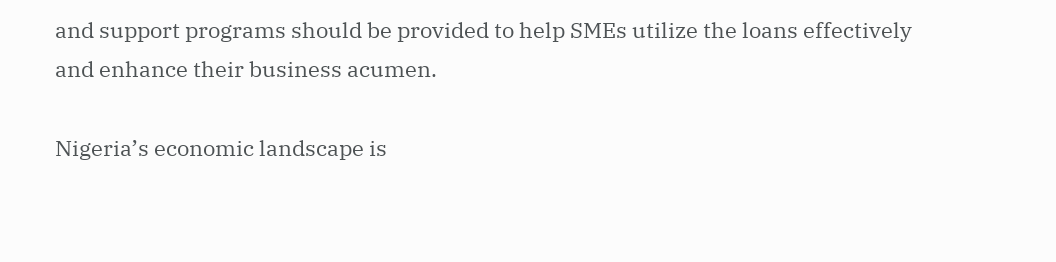and support programs should be provided to help SMEs utilize the loans effectively and enhance their business acumen.

Nigeria’s economic landscape is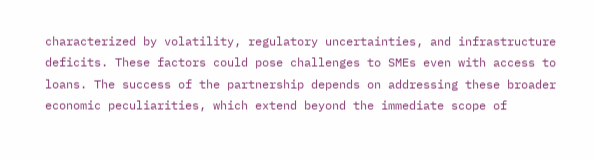characterized by volatility, regulatory uncertainties, and infrastructure deficits. These factors could pose challenges to SMEs even with access to loans. The success of the partnership depends on addressing these broader economic peculiarities, which extend beyond the immediate scope of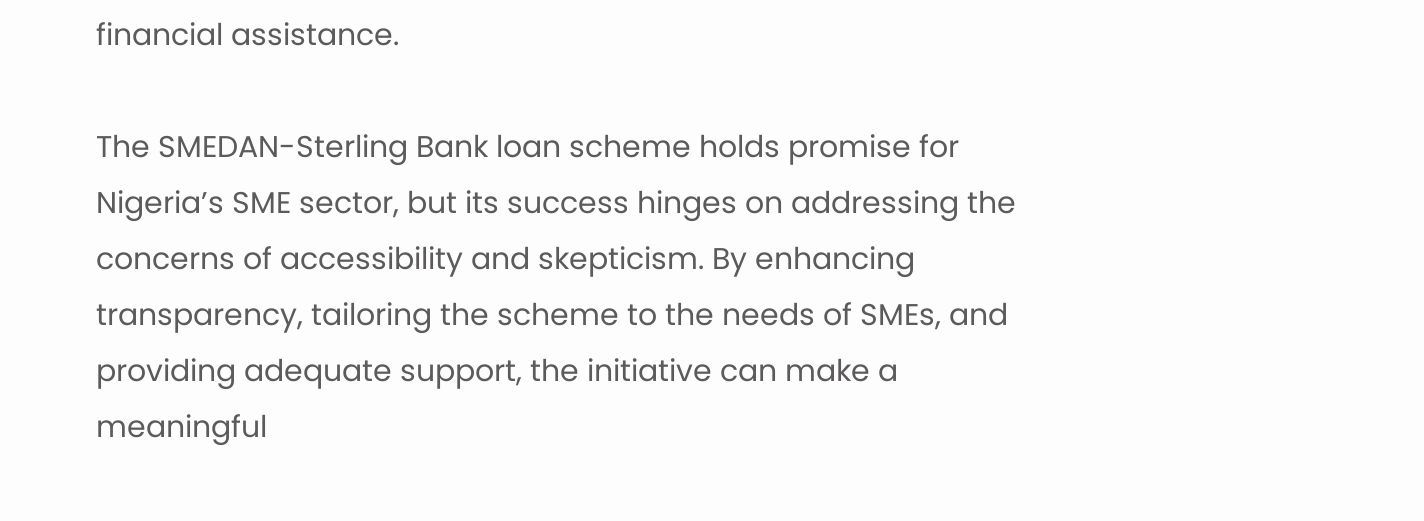financial assistance.

The SMEDAN-Sterling Bank loan scheme holds promise for Nigeria’s SME sector, but its success hinges on addressing the concerns of accessibility and skepticism. By enhancing transparency, tailoring the scheme to the needs of SMEs, and providing adequate support, the initiative can make a meaningful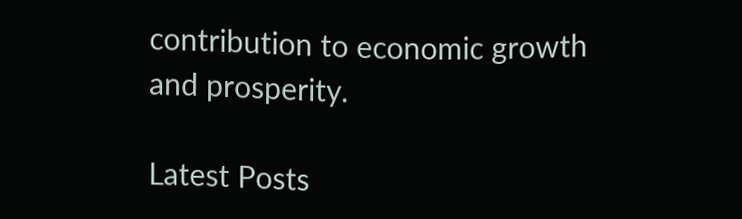contribution to economic growth and prosperity.

Latest Posts